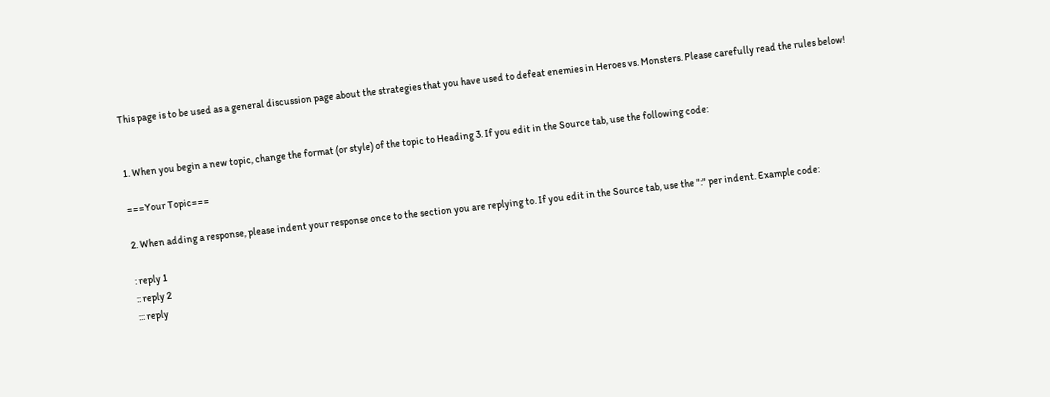This page is to be used as a general discussion page about the strategies that you have used to defeat enemies in Heroes vs. Monsters. Please carefully read the rules below!


1. When you begin a new topic, change the format (or style) of the topic to Heading 3. If you edit in the Source tab, use the following code:

===Your Topic===

2. When adding a response, please indent your response once to the section you are replying to. If you edit in the Source tab, use the ":" per indent. Example code:

: reply 1
:: reply 2
::: reply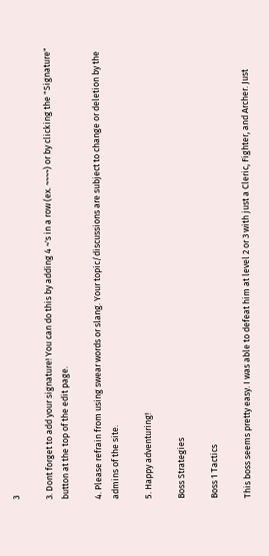3

3. Dont forget to add your signature! You can do this by adding 4 ~'s in a row (ex. ~~~~) or by clicking the "Signature" button at the top of the edit page.

4. Please refrain from using swear words or slang. Your topic/discussions are subject to change or deletion by the admins of the site.

5. Happy adventuring!

Boss Strategies

Boss 1 Tactics

This boss seems pretty easy. I was able to defeat him at level 2 or 3 with just a Cleric, Fighter, and Archer. Just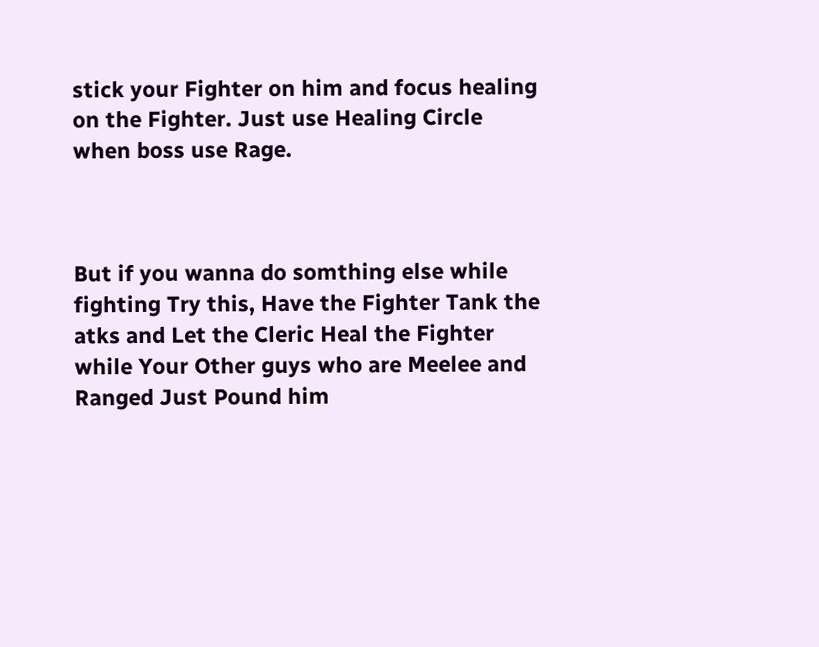stick your Fighter on him and focus healing on the Fighter. Just use Healing Circle when boss use Rage.



But if you wanna do somthing else while fighting Try this, Have the Fighter Tank the atks and Let the Cleric Heal the Fighter while Your Other guys who are Meelee and Ranged Just Pound him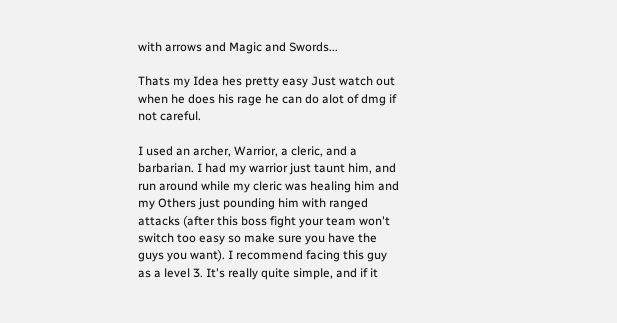with arrows and Magic and Swords...

Thats my Idea hes pretty easy Just watch out when he does his rage he can do alot of dmg if not careful.

I used an archer, Warrior, a cleric, and a barbarian. I had my warrior just taunt him, and run around while my cleric was healing him and my Others just pounding him with ranged attacks (after this boss fight your team won't switch too easy so make sure you have the guys you want). I recommend facing this guy as a level 3. It's really quite simple, and if it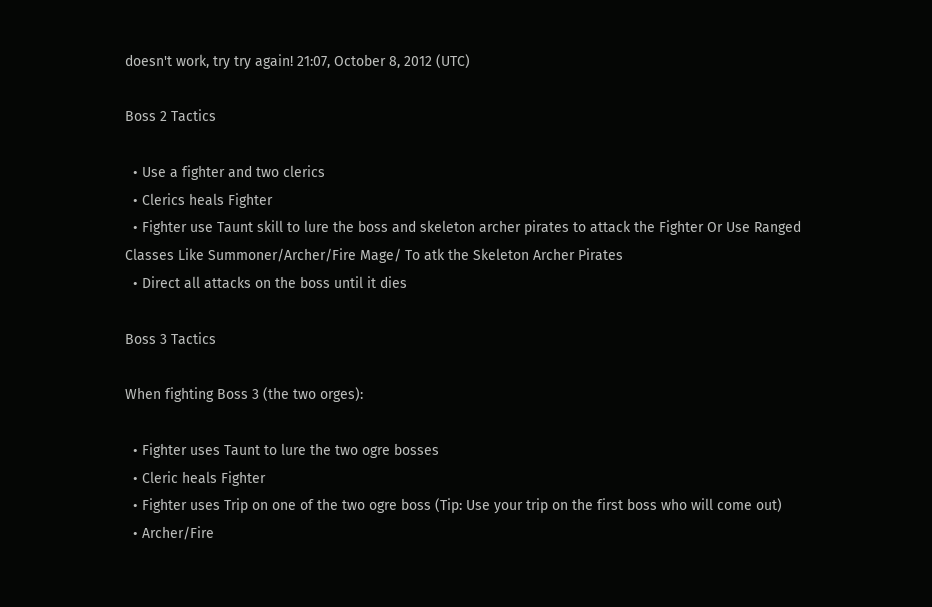doesn't work, try try again! 21:07, October 8, 2012 (UTC)

Boss 2 Tactics

  • Use a fighter and two clerics
  • Clerics heals Fighter
  • Fighter use Taunt skill to lure the boss and skeleton archer pirates to attack the Fighter Or Use Ranged Classes Like Summoner/Archer/Fire Mage/ To atk the Skeleton Archer Pirates
  • Direct all attacks on the boss until it dies

Boss 3 Tactics

When fighting Boss 3 (the two orges):

  • Fighter uses Taunt to lure the two ogre bosses
  • Cleric heals Fighter
  • Fighter uses Trip on one of the two ogre boss (Tip: Use your trip on the first boss who will come out)
  • Archer/Fire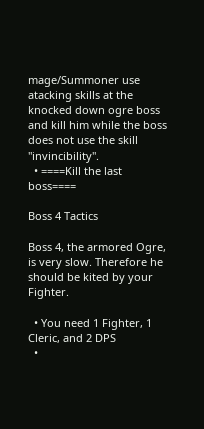mage/Summoner use atacking skills at the knocked down ogre boss and kill him while the boss does not use the skill "invincibility".
  • ====Kill the last boss====

Boss 4 Tactics

Boss 4, the armored Ogre, is very slow. Therefore he should be kited by your Fighter.

  • You need 1 Fighter, 1 Cleric, and 2 DPS
  •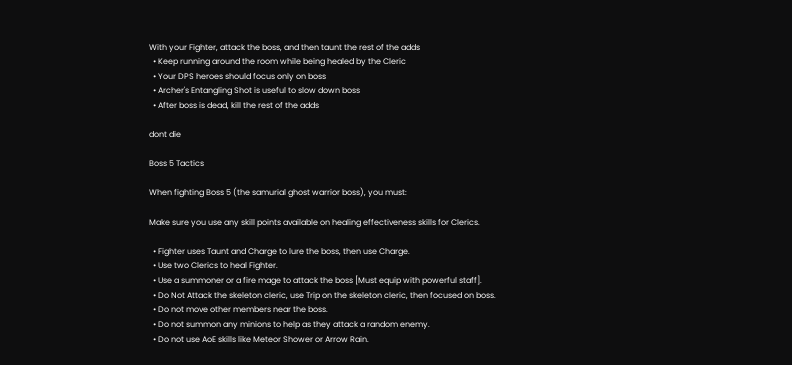With your Fighter, attack the boss, and then taunt the rest of the adds
  • Keep running around the room while being healed by the Cleric
  • Your DPS heroes should focus only on boss
  • Archer's Entangling Shot is useful to slow down boss
  • After boss is dead, kill the rest of the adds

dont die

Boss 5 Tactics

When fighting Boss 5 (the samurial ghost warrior boss), you must:

Make sure you use any skill points available on healing effectiveness skills for Clerics.

  • Fighter uses Taunt and Charge to lure the boss, then use Charge.
  • Use two Clerics to heal Fighter.
  • Use a summoner or a fire mage to attack the boss [Must equip with powerful staff].
  • Do Not Attack the skeleton cleric, use Trip on the skeleton cleric, then focused on boss.
  • Do not move other members near the boss.
  • Do not summon any minions to help as they attack a random enemy.
  • Do not use AoE skills like Meteor Shower or Arrow Rain.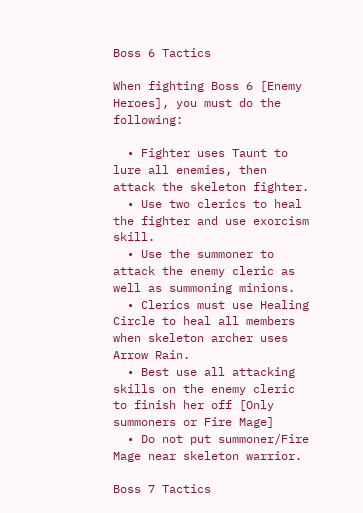Boss 6 Tactics

When fighting Boss 6 [Enemy Heroes], you must do the following:

  • Fighter uses Taunt to lure all enemies, then attack the skeleton fighter.
  • Use two clerics to heal the fighter and use exorcism skill.
  • Use the summoner to attack the enemy cleric as well as summoning minions.
  • Clerics must use Healing Circle to heal all members when skeleton archer uses Arrow Rain.
  • Best use all attacking skills on the enemy cleric to finish her off [Only summoners or Fire Mage]
  • Do not put summoner/Fire Mage near skeleton warrior.

Boss 7 Tactics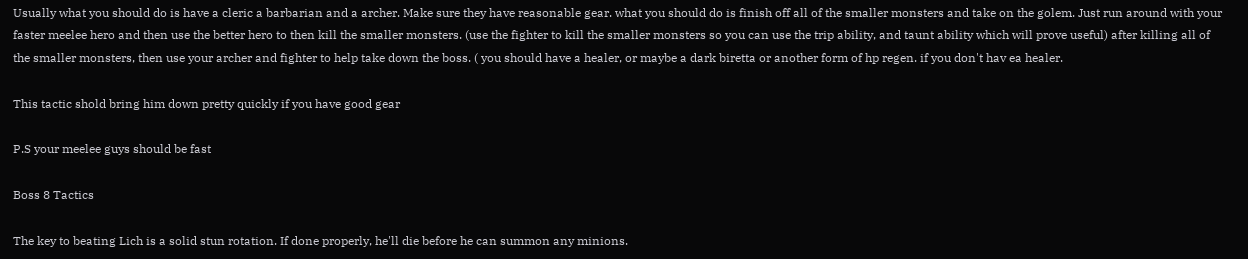Usually what you should do is have a cleric a barbarian and a archer. Make sure they have reasonable gear. what you should do is finish off all of the smaller monsters and take on the golem. Just run around with your faster meelee hero and then use the better hero to then kill the smaller monsters. (use the fighter to kill the smaller monsters so you can use the trip ability, and taunt ability which will prove useful) after killing all of the smaller monsters, then use your archer and fighter to help take down the boss. ( you should have a healer, or maybe a dark biretta or another form of hp regen. if you don't hav ea healer.

This tactic shold bring him down pretty quickly if you have good gear

P.S your meelee guys should be fast

Boss 8 Tactics

The key to beating Lich is a solid stun rotation. If done properly, he'll die before he can summon any minions.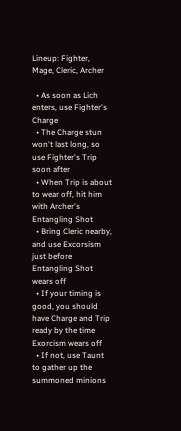Lineup: Fighter, Mage, Cleric, Archer

  • As soon as Lich enters, use Fighter's Charge
  • The Charge stun won't last long, so use Fighter's Trip soon after
  • When Trip is about to wear off, hit him with Archer's Entangling Shot
  • Bring Cleric nearby, and use Excorsism just before Entangling Shot wears off
  • If your timing is good, you should have Charge and Trip ready by the time Exorcism wears off
  • If not, use Taunt to gather up the summoned minions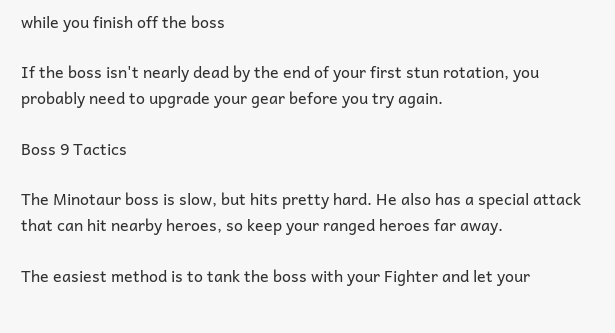while you finish off the boss

If the boss isn't nearly dead by the end of your first stun rotation, you probably need to upgrade your gear before you try again.

Boss 9 Tactics

The Minotaur boss is slow, but hits pretty hard. He also has a special attack that can hit nearby heroes, so keep your ranged heroes far away.

The easiest method is to tank the boss with your Fighter and let your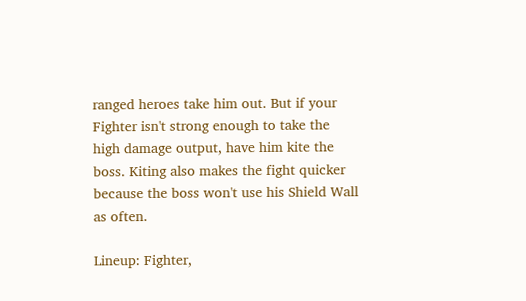ranged heroes take him out. But if your Fighter isn't strong enough to take the high damage output, have him kite the boss. Kiting also makes the fight quicker because the boss won't use his Shield Wall as often.

Lineup: Fighter,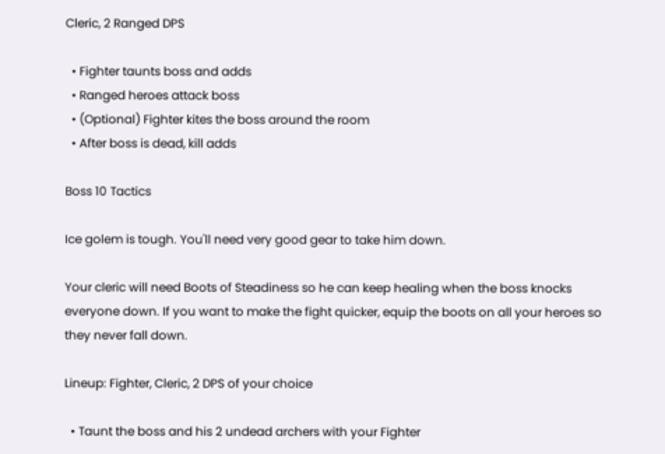Cleric, 2 Ranged DPS

  • Fighter taunts boss and adds
  • Ranged heroes attack boss
  • (Optional) Fighter kites the boss around the room
  • After boss is dead, kill adds

Boss 10 Tactics

Ice golem is tough. You'll need very good gear to take him down.

Your cleric will need Boots of Steadiness so he can keep healing when the boss knocks everyone down. If you want to make the fight quicker, equip the boots on all your heroes so they never fall down.

Lineup: Fighter, Cleric, 2 DPS of your choice

  • Taunt the boss and his 2 undead archers with your Fighter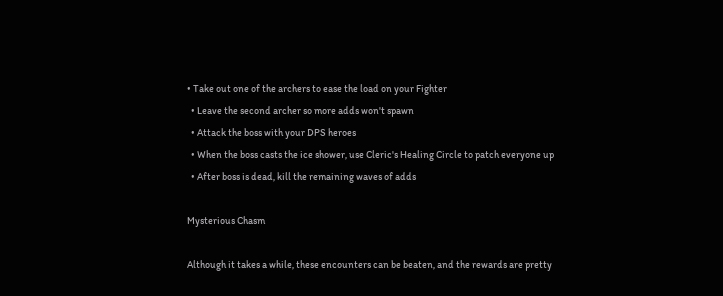• Take out one of the archers to ease the load on your Fighter
  • Leave the second archer so more adds won't spawn
  • Attack the boss with your DPS heroes
  • When the boss casts the ice shower, use Cleric's Healing Circle to patch everyone up
  • After boss is dead, kill the remaining waves of adds

Mysterious Chasm

Although it takes a while, these encounters can be beaten, and the rewards are pretty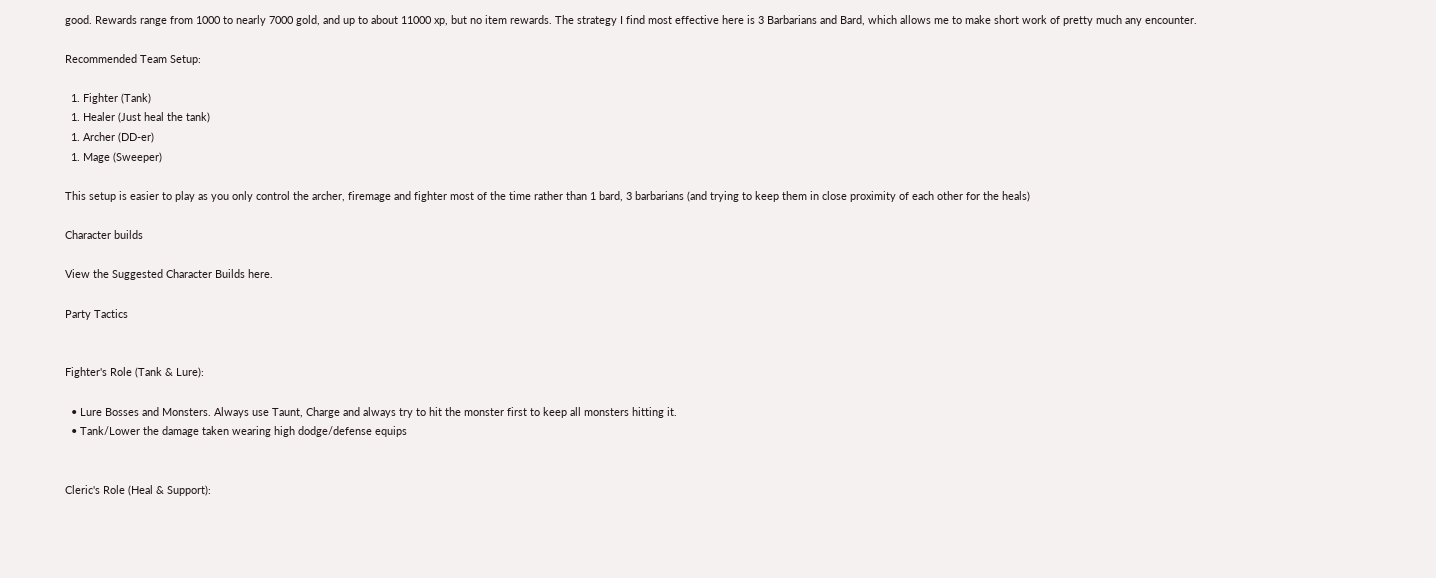good. Rewards range from 1000 to nearly 7000 gold, and up to about 11000 xp, but no item rewards. The strategy I find most effective here is 3 Barbarians and Bard, which allows me to make short work of pretty much any encounter.

Recommended Team Setup:

  1. Fighter (Tank)
  1. Healer (Just heal the tank)
  1. Archer (DD-er)
  1. Mage (Sweeper)

This setup is easier to play as you only control the archer, firemage and fighter most of the time rather than 1 bard, 3 barbarians (and trying to keep them in close proximity of each other for the heals)

Character builds

View the Suggested Character Builds here.

Party Tactics


Fighter's Role (Tank & Lure):

  • Lure Bosses and Monsters. Always use Taunt, Charge and always try to hit the monster first to keep all monsters hitting it.
  • Tank/Lower the damage taken wearing high dodge/defense equips


Cleric's Role (Heal & Support):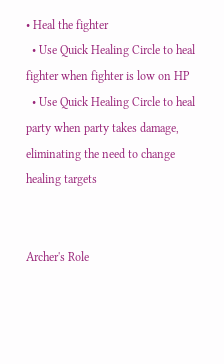• Heal the fighter
  • Use Quick Healing Circle to heal fighter when fighter is low on HP
  • Use Quick Healing Circle to heal party when party takes damage, eliminating the need to change healing targets


Archer's Role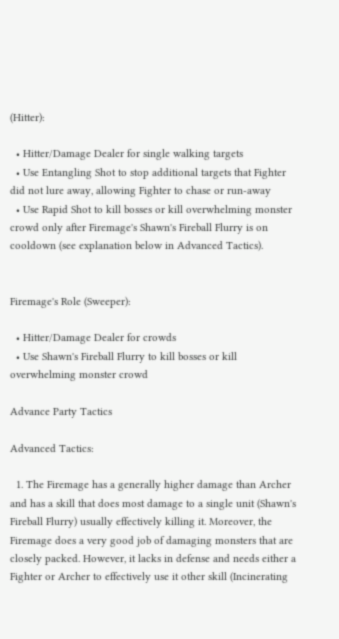(Hitter):

  • Hitter/Damage Dealer for single walking targets
  • Use Entangling Shot to stop additional targets that Fighter did not lure away, allowing Fighter to chase or run-away
  • Use Rapid Shot to kill bosses or kill overwhelming monster crowd only after Firemage's Shawn's Fireball Flurry is on cooldown (see explanation below in Advanced Tactics).


Firemage's Role (Sweeper):

  • Hitter/Damage Dealer for crowds
  • Use Shawn's Fireball Flurry to kill bosses or kill overwhelming monster crowd

Advance Party Tactics

Advanced Tactics:

  1. The Firemage has a generally higher damage than Archer and has a skill that does most damage to a single unit (Shawn's Fireball Flurry) usually effectively killing it. Moreover, the Firemage does a very good job of damaging monsters that are closely packed. However, it lacks in defense and needs either a Fighter or Archer to effectively use it other skill (Incinerating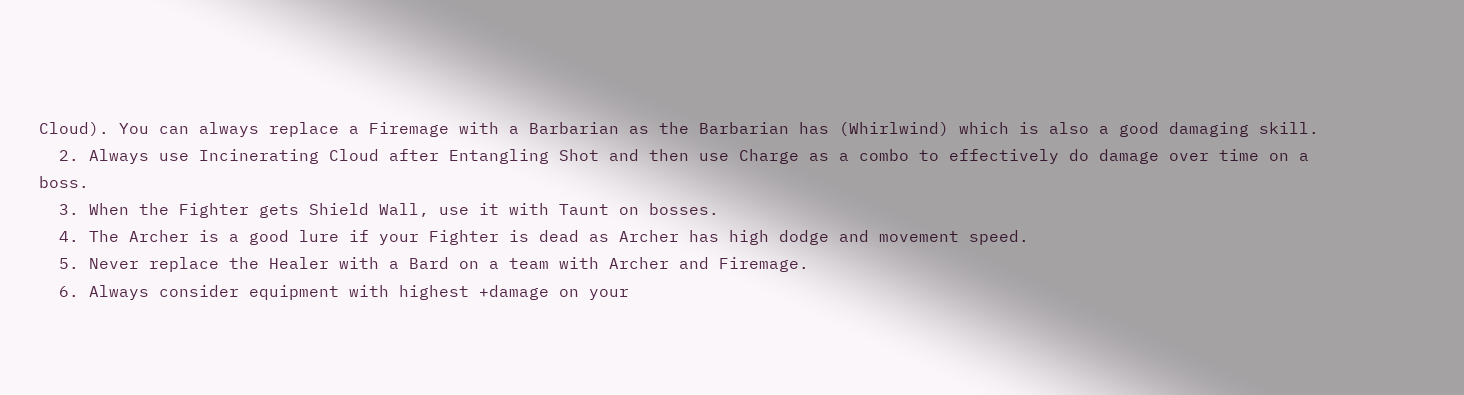Cloud). You can always replace a Firemage with a Barbarian as the Barbarian has (Whirlwind) which is also a good damaging skill.
  2. Always use Incinerating Cloud after Entangling Shot and then use Charge as a combo to effectively do damage over time on a boss.
  3. When the Fighter gets Shield Wall, use it with Taunt on bosses.
  4. The Archer is a good lure if your Fighter is dead as Archer has high dodge and movement speed.
  5. Never replace the Healer with a Bard on a team with Archer and Firemage.
  6. Always consider equipment with highest +damage on your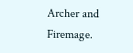Archer and Firemage.